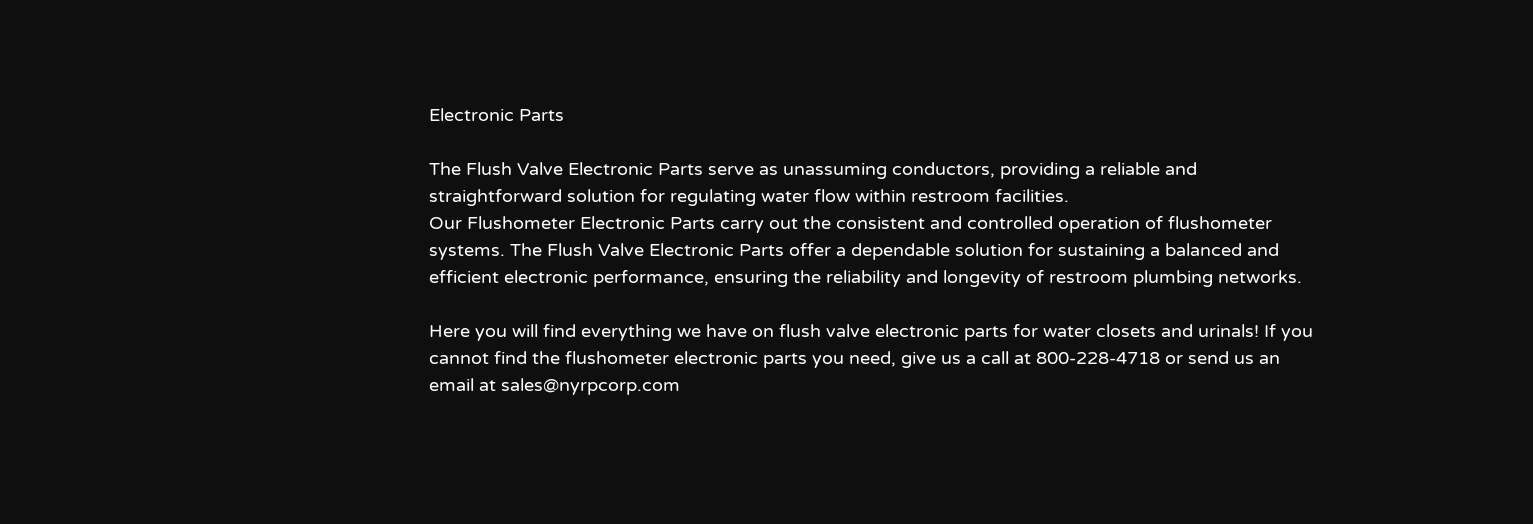Electronic Parts

The Flush Valve Electronic Parts serve as unassuming conductors, providing a reliable and straightforward solution for regulating water flow within restroom facilities.
Our Flushometer Electronic Parts carry out the consistent and controlled operation of flushometer systems. The Flush Valve Electronic Parts offer a dependable solution for sustaining a balanced and efficient electronic performance, ensuring the reliability and longevity of restroom plumbing networks.

Here you will find everything we have on flush valve electronic parts for water closets and urinals! If you cannot find the flushometer electronic parts you need, give us a call at 800-228-4718 or send us an email at sales@nyrpcorp.com